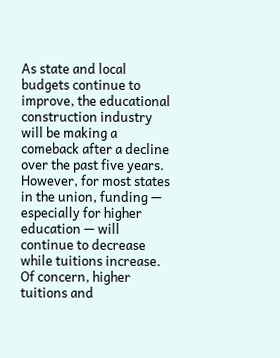As state and local budgets continue to improve, the educational construction industry will be making a comeback after a decline over the past five years. However, for most states in the union, funding — especially for higher education — will continue to decrease while tuitions increase. Of concern, higher tuitions and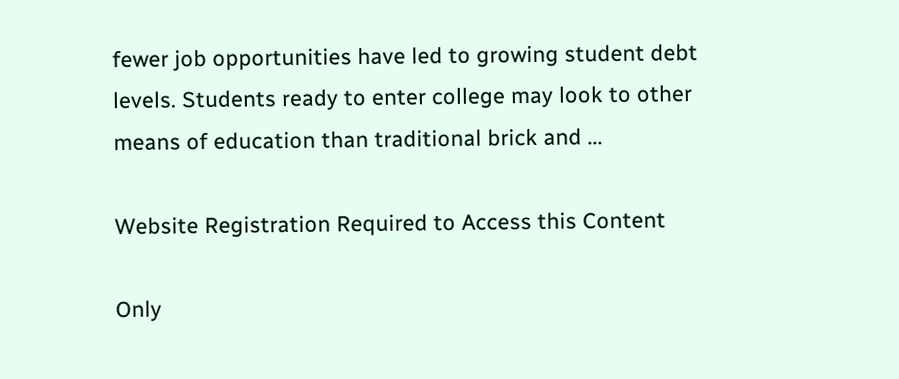fewer job opportunities have led to growing student debt levels. Students ready to enter college may look to other means of education than traditional brick and ...

Website Registration Required to Access this Content

Only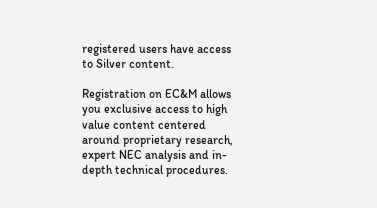registered users have access to Silver content.

Registration on EC&M allows you exclusive access to high value content centered around proprietary research, expert NEC analysis and in-depth technical procedures.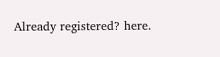Already registered? here.